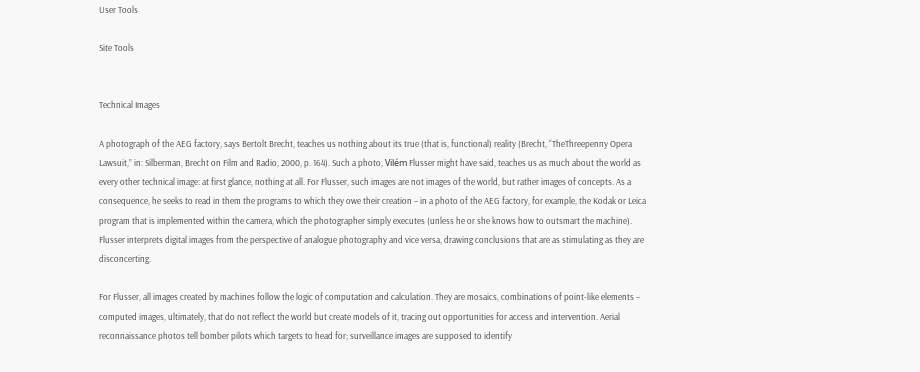User Tools

Site Tools


Technical Images

A photograph of the AEG factory, says Bertolt Brecht, teaches us nothing about its true (that is, functional) reality (Brecht, “TheThreepenny Opera Lawsuit,” in: Silberman, Brecht on Film and Radio, 2000, p. 164). Such a photo, Vilém Flusser might have said, teaches us as much about the world as every other technical image: at first glance, nothing at all. For Flusser, such images are not images of the world, but rather images of concepts. As a consequence, he seeks to read in them the programs to which they owe their creation – in a photo of the AEG factory, for example, the Kodak or Leica program that is implemented within the camera, which the photographer simply executes (unless he or she knows how to outsmart the machine). Flusser interprets digital images from the perspective of analogue photography and vice versa, drawing conclusions that are as stimulating as they are disconcerting.

For Flusser, all images created by machines follow the logic of computation and calculation. They are mosaics, combinations of point-like elements – computed images, ultimately, that do not reflect the world but create models of it, tracing out opportunities for access and intervention. Aerial reconnaissance photos tell bomber pilots which targets to head for; surveillance images are supposed to identify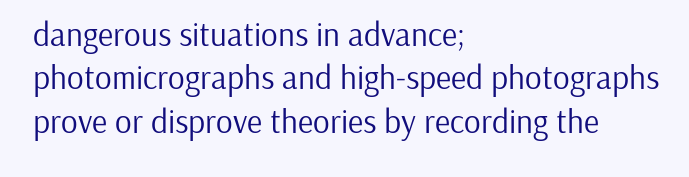dangerous situations in advance; photomicrographs and high-speed photographs prove or disprove theories by recording the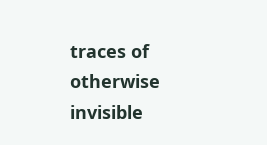traces of otherwise invisible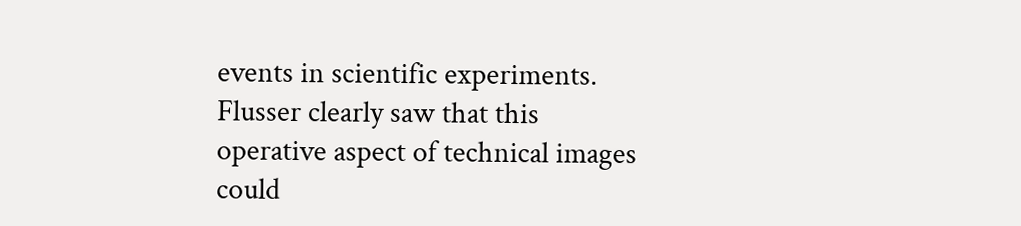events in scientific experiments. Flusser clearly saw that this operative aspect of technical images could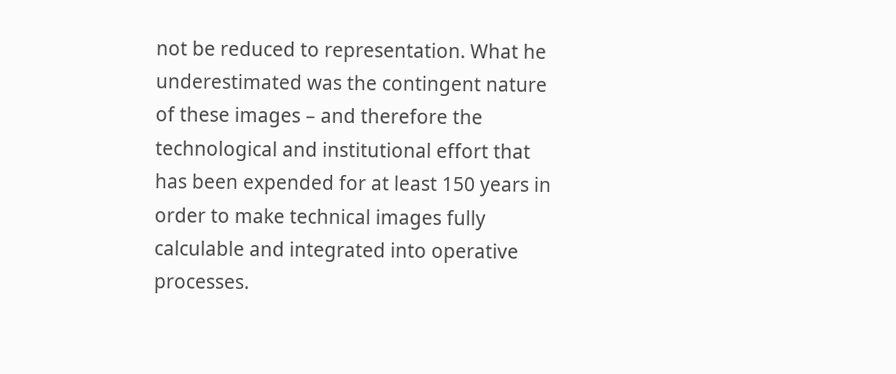not be reduced to representation. What he underestimated was the contingent nature of these images – and therefore the technological and institutional effort that has been expended for at least 150 years in order to make technical images fully calculable and integrated into operative processes.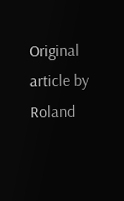Original article by Roland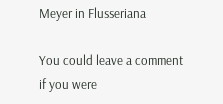Meyer in Flusseriana

You could leave a comment if you were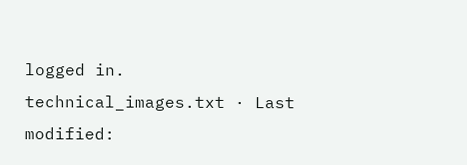logged in.
technical_images.txt · Last modified: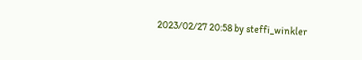2023/02/27 20:58 by steffi_winkler